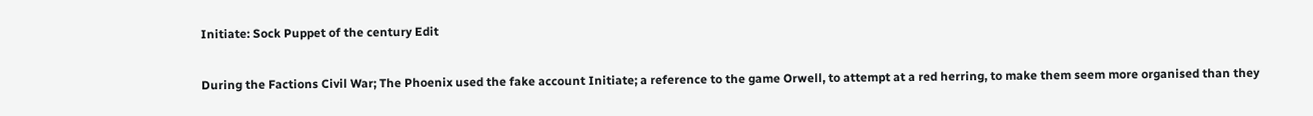Initiate: Sock Puppet of the century Edit

During the Factions Civil War; The Phoenix used the fake account Initiate; a reference to the game Orwell, to attempt at a red herring, to make them seem more organised than they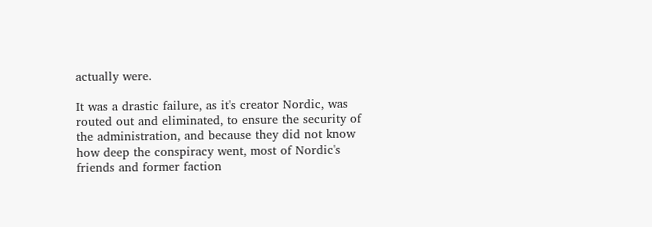actually were.

It was a drastic failure, as it's creator Nordic, was routed out and eliminated, to ensure the security of the administration, and because they did not know how deep the conspiracy went, most of Nordic's friends and former faction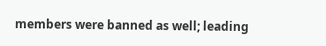members were banned as well; leading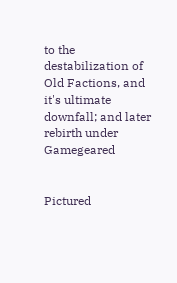to the destabilization of Old Factions, and it's ultimate downfall; and later rebirth under Gamegeared


Pictured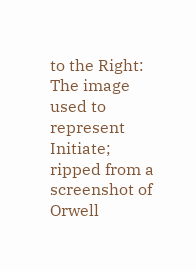to the Right: The image used to represent Initiate; ripped from a screenshot of Orwell